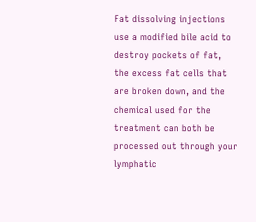Fat dissolving injections use a modified bile acid to destroy pockets of fat, the excess fat cells that are broken down, and the chemical used for the treatment can both be processed out through your lymphatic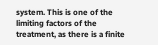system. This is one of the limiting factors of the treatment, as there is a finite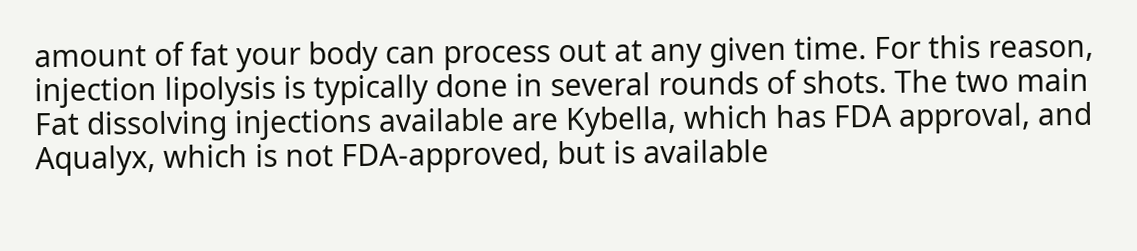amount of fat your body can process out at any given time. For this reason, injection lipolysis is typically done in several rounds of shots. The two main Fat dissolving injections available are Kybella, which has FDA approval, and Aqualyx, which is not FDA-approved, but is available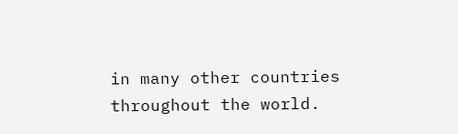in many other countries throughout the world.